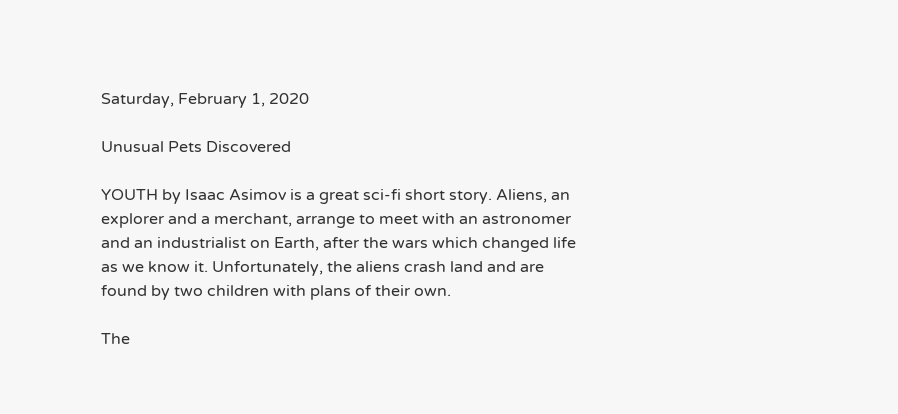Saturday, February 1, 2020

Unusual Pets Discovered

YOUTH by Isaac Asimov is a great sci-fi short story. Aliens, an explorer and a merchant, arrange to meet with an astronomer and an industrialist on Earth, after the wars which changed life as we know it. Unfortunately, the aliens crash land and are found by two children with plans of their own.

The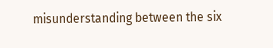misunderstanding between the six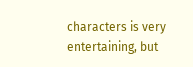characters is very entertaining, but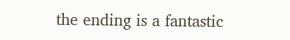the ending is a fantastic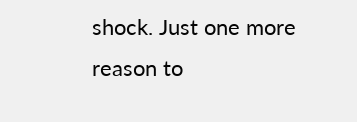shock. Just one more reason to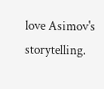love Asimov's storytelling.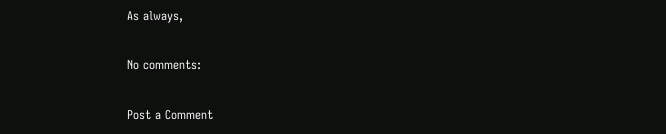As always,

No comments:

Post a Comment